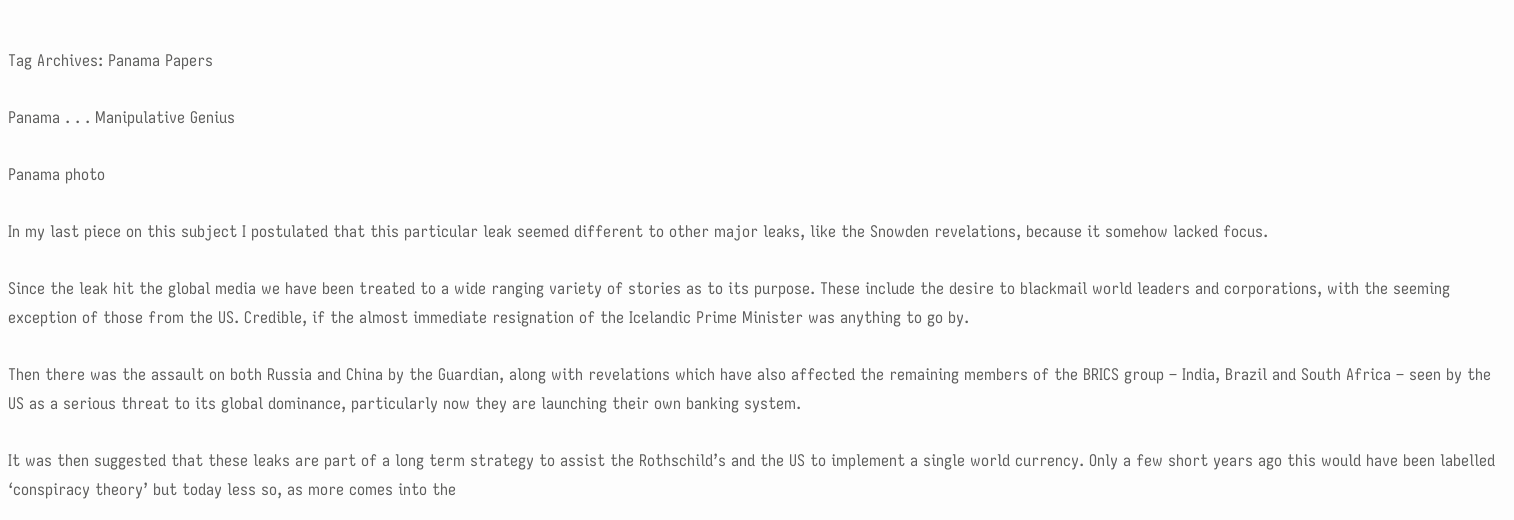Tag Archives: Panama Papers

Panama . . . Manipulative Genius

Panama photo

In my last piece on this subject I postulated that this particular leak seemed different to other major leaks, like the Snowden revelations, because it somehow lacked focus.

Since the leak hit the global media we have been treated to a wide ranging variety of stories as to its purpose. These include the desire to blackmail world leaders and corporations, with the seeming exception of those from the US. Credible, if the almost immediate resignation of the Icelandic Prime Minister was anything to go by.

Then there was the assault on both Russia and China by the Guardian, along with revelations which have also affected the remaining members of the BRICS group – India, Brazil and South Africa – seen by the US as a serious threat to its global dominance, particularly now they are launching their own banking system.

It was then suggested that these leaks are part of a long term strategy to assist the Rothschild’s and the US to implement a single world currency. Only a few short years ago this would have been labelled ‘conspiracy theory’ but today less so, as more comes into the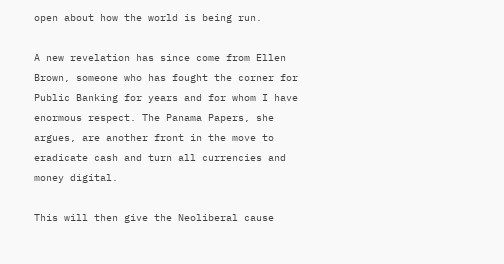open about how the world is being run.

A new revelation has since come from Ellen Brown, someone who has fought the corner for Public Banking for years and for whom I have enormous respect. The Panama Papers, she argues, are another front in the move to eradicate cash and turn all currencies and money digital.

This will then give the Neoliberal cause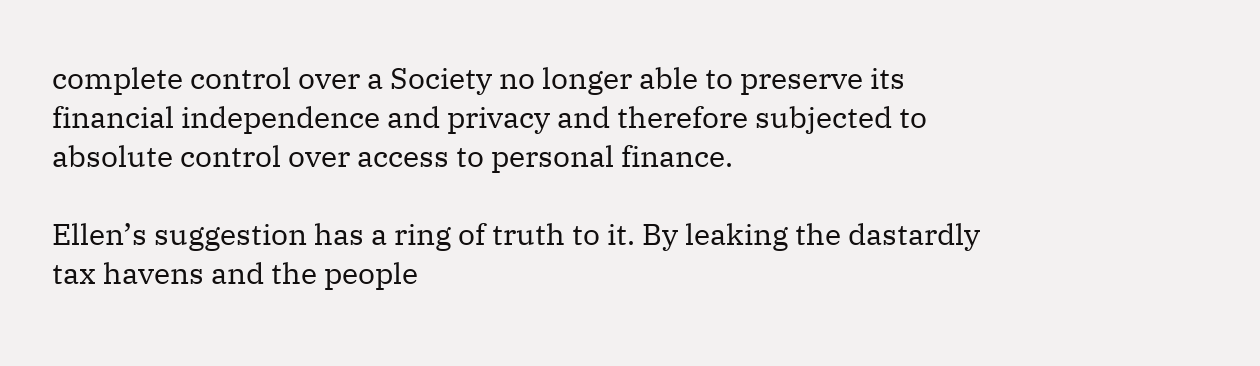complete control over a Society no longer able to preserve its financial independence and privacy and therefore subjected to absolute control over access to personal finance.

Ellen’s suggestion has a ring of truth to it. By leaking the dastardly tax havens and the people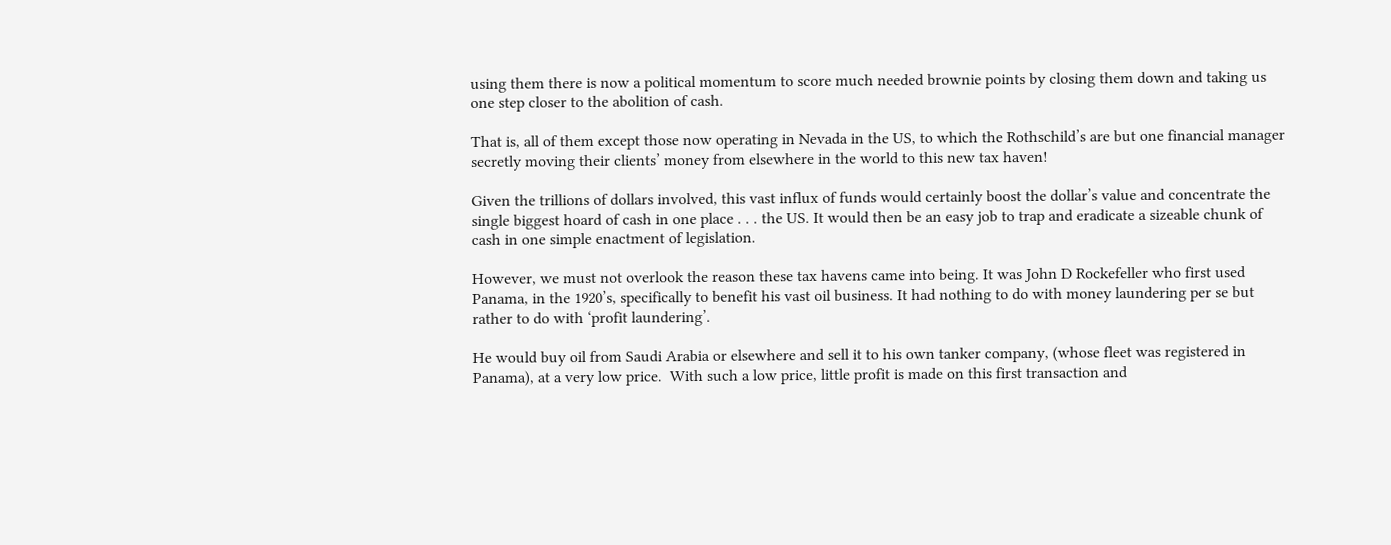using them there is now a political momentum to score much needed brownie points by closing them down and taking us one step closer to the abolition of cash.

That is, all of them except those now operating in Nevada in the US, to which the Rothschild’s are but one financial manager secretly moving their clients’ money from elsewhere in the world to this new tax haven!

Given the trillions of dollars involved, this vast influx of funds would certainly boost the dollar’s value and concentrate the single biggest hoard of cash in one place . . . the US. It would then be an easy job to trap and eradicate a sizeable chunk of cash in one simple enactment of legislation.

However, we must not overlook the reason these tax havens came into being. It was John D Rockefeller who first used Panama, in the 1920’s, specifically to benefit his vast oil business. It had nothing to do with money laundering per se but rather to do with ‘profit laundering’.

He would buy oil from Saudi Arabia or elsewhere and sell it to his own tanker company, (whose fleet was registered in Panama), at a very low price.  With such a low price, little profit is made on this first transaction and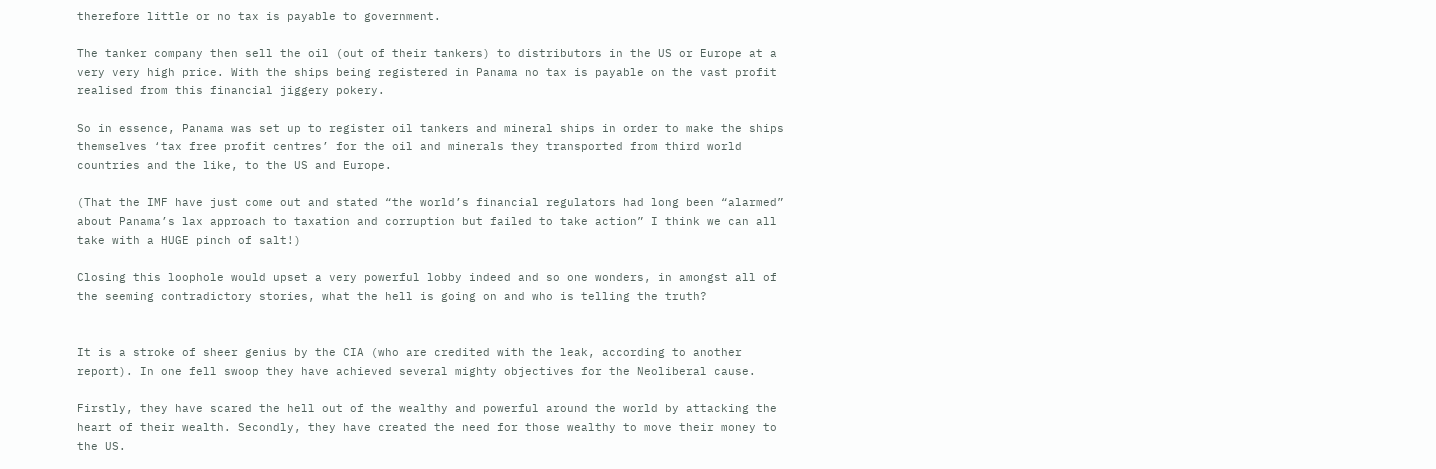therefore little or no tax is payable to government.

The tanker company then sell the oil (out of their tankers) to distributors in the US or Europe at a very very high price. With the ships being registered in Panama no tax is payable on the vast profit realised from this financial jiggery pokery.

So in essence, Panama was set up to register oil tankers and mineral ships in order to make the ships themselves ‘tax free profit centres’ for the oil and minerals they transported from third world countries and the like, to the US and Europe.

(That the IMF have just come out and stated “the world’s financial regulators had long been “alarmed” about Panama’s lax approach to taxation and corruption but failed to take action” I think we can all take with a HUGE pinch of salt!)

Closing this loophole would upset a very powerful lobby indeed and so one wonders, in amongst all of the seeming contradictory stories, what the hell is going on and who is telling the truth?


It is a stroke of sheer genius by the CIA (who are credited with the leak, according to another report). In one fell swoop they have achieved several mighty objectives for the Neoliberal cause.

Firstly, they have scared the hell out of the wealthy and powerful around the world by attacking the heart of their wealth. Secondly, they have created the need for those wealthy to move their money to the US.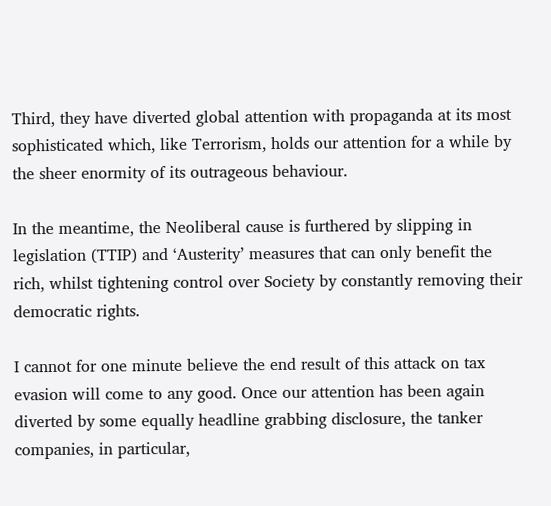Third, they have diverted global attention with propaganda at its most sophisticated which, like Terrorism, holds our attention for a while by the sheer enormity of its outrageous behaviour.

In the meantime, the Neoliberal cause is furthered by slipping in legislation (TTIP) and ‘Austerity’ measures that can only benefit the rich, whilst tightening control over Society by constantly removing their democratic rights.

I cannot for one minute believe the end result of this attack on tax evasion will come to any good. Once our attention has been again diverted by some equally headline grabbing disclosure, the tanker companies, in particular,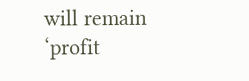will remain ‘profit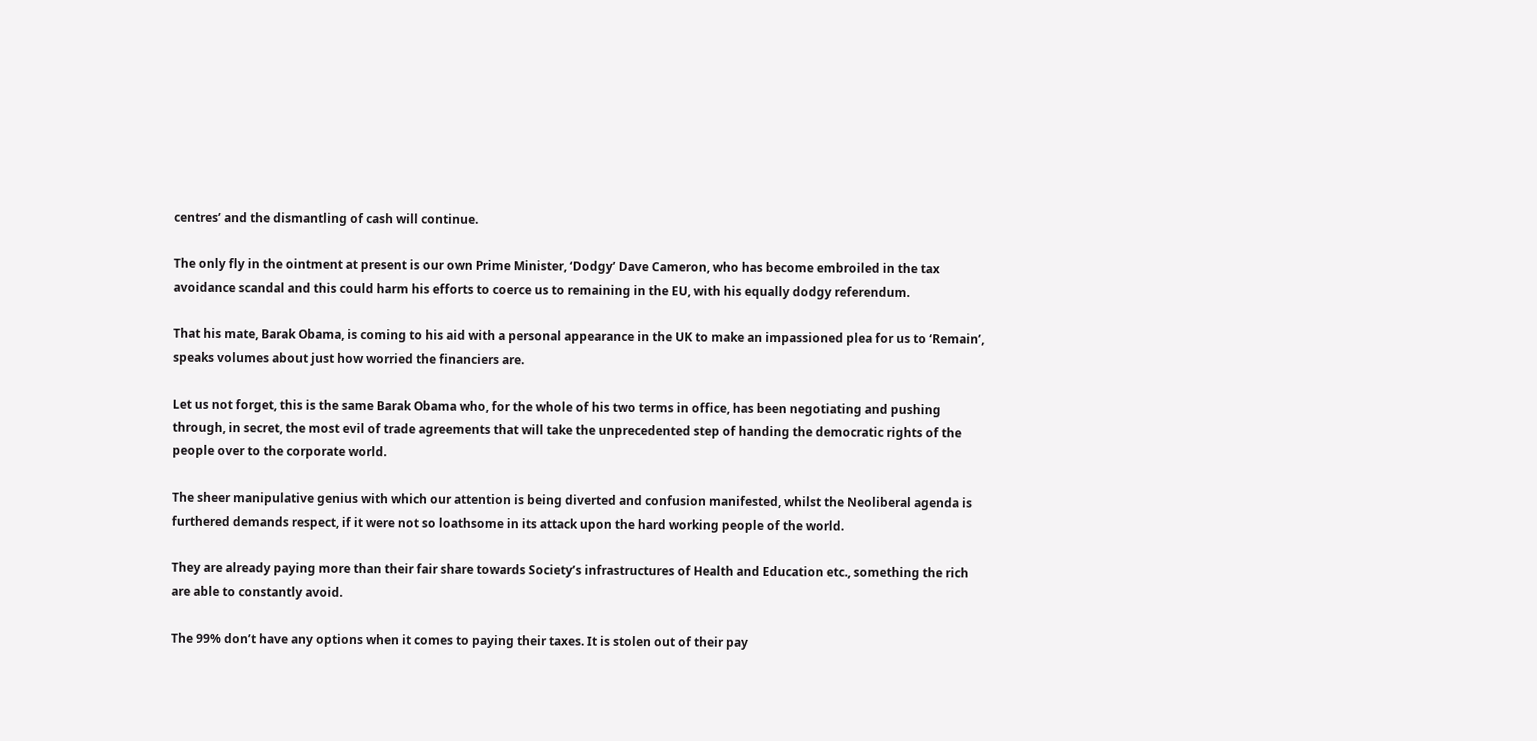centres’ and the dismantling of cash will continue.

The only fly in the ointment at present is our own Prime Minister, ‘Dodgy’ Dave Cameron, who has become embroiled in the tax avoidance scandal and this could harm his efforts to coerce us to remaining in the EU, with his equally dodgy referendum.

That his mate, Barak Obama, is coming to his aid with a personal appearance in the UK to make an impassioned plea for us to ‘Remain’, speaks volumes about just how worried the financiers are.

Let us not forget, this is the same Barak Obama who, for the whole of his two terms in office, has been negotiating and pushing through, in secret, the most evil of trade agreements that will take the unprecedented step of handing the democratic rights of the people over to the corporate world.

The sheer manipulative genius with which our attention is being diverted and confusion manifested, whilst the Neoliberal agenda is furthered demands respect, if it were not so loathsome in its attack upon the hard working people of the world.

They are already paying more than their fair share towards Society’s infrastructures of Health and Education etc., something the rich are able to constantly avoid.

The 99% don’t have any options when it comes to paying their taxes. It is stolen out of their pay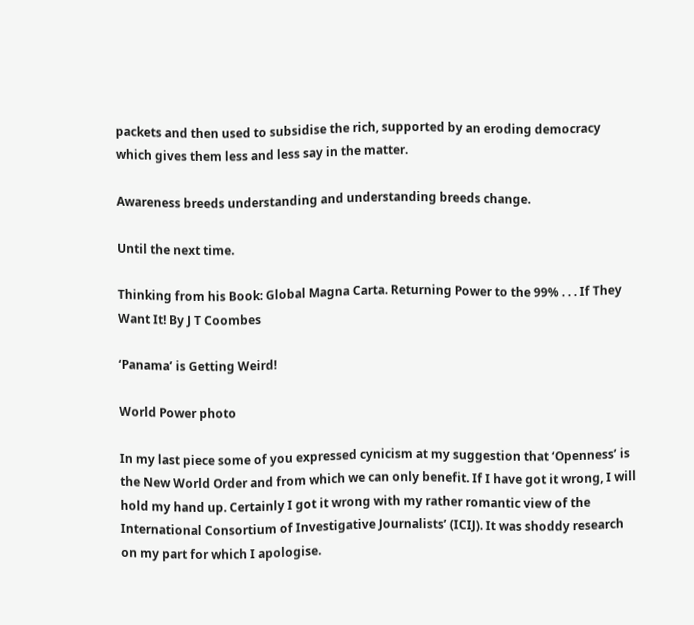packets and then used to subsidise the rich, supported by an eroding democracy which gives them less and less say in the matter.

Awareness breeds understanding and understanding breeds change.

Until the next time.

Thinking from his Book: Global Magna Carta. Returning Power to the 99% . . . If They Want It! By J T Coombes

‘Panama’ is Getting Weird!

World Power photo

In my last piece some of you expressed cynicism at my suggestion that ‘Openness’ is the New World Order and from which we can only benefit. If I have got it wrong, I will hold my hand up. Certainly I got it wrong with my rather romantic view of the International Consortium of Investigative Journalists’ (ICIJ). It was shoddy research on my part for which I apologise.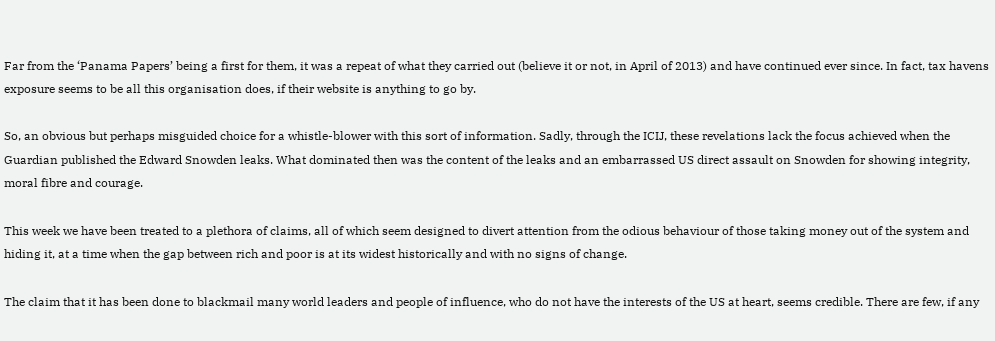Far from the ‘Panama Papers’ being a first for them, it was a repeat of what they carried out (believe it or not, in April of 2013) and have continued ever since. In fact, tax havens exposure seems to be all this organisation does, if their website is anything to go by.

So, an obvious but perhaps misguided choice for a whistle-blower with this sort of information. Sadly, through the ICIJ, these revelations lack the focus achieved when the Guardian published the Edward Snowden leaks. What dominated then was the content of the leaks and an embarrassed US direct assault on Snowden for showing integrity, moral fibre and courage.

This week we have been treated to a plethora of claims, all of which seem designed to divert attention from the odious behaviour of those taking money out of the system and hiding it, at a time when the gap between rich and poor is at its widest historically and with no signs of change.

The claim that it has been done to blackmail many world leaders and people of influence, who do not have the interests of the US at heart, seems credible. There are few, if any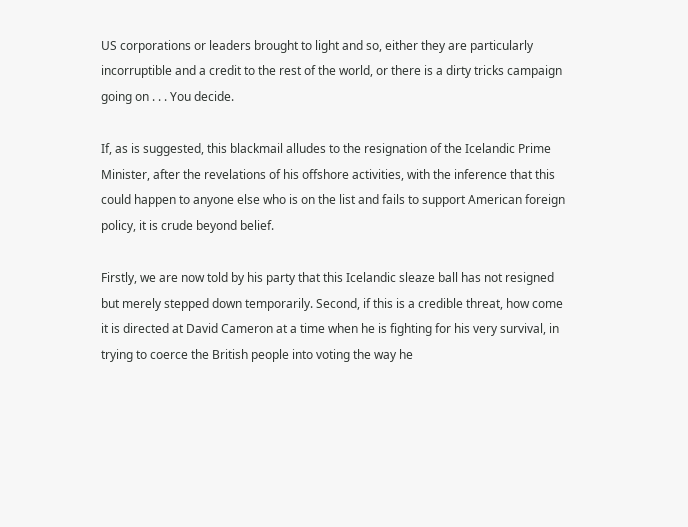US corporations or leaders brought to light and so, either they are particularly incorruptible and a credit to the rest of the world, or there is a dirty tricks campaign going on . . . You decide.

If, as is suggested, this blackmail alludes to the resignation of the Icelandic Prime Minister, after the revelations of his offshore activities, with the inference that this could happen to anyone else who is on the list and fails to support American foreign policy, it is crude beyond belief.

Firstly, we are now told by his party that this Icelandic sleaze ball has not resigned but merely stepped down temporarily. Second, if this is a credible threat, how come it is directed at David Cameron at a time when he is fighting for his very survival, in trying to coerce the British people into voting the way he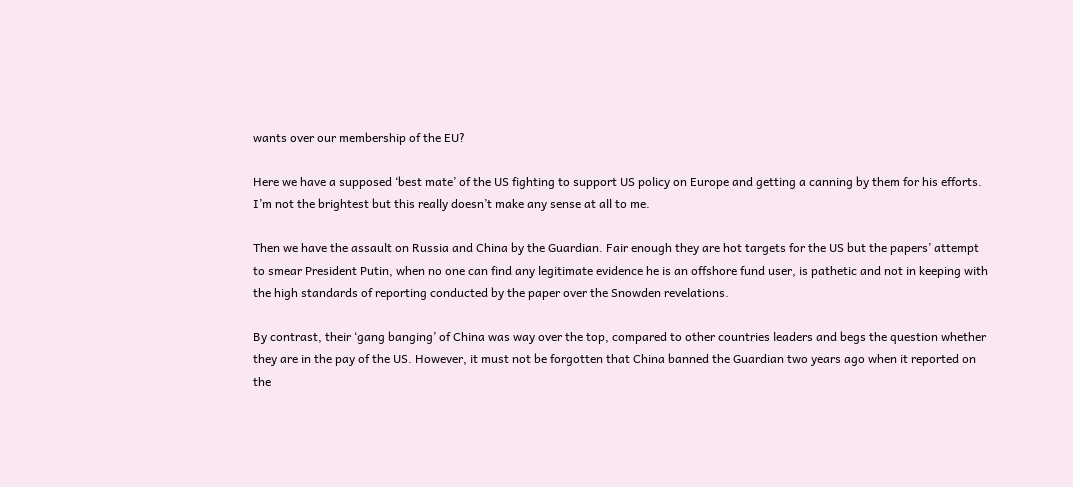wants over our membership of the EU?

Here we have a supposed ‘best mate’ of the US fighting to support US policy on Europe and getting a canning by them for his efforts. I’m not the brightest but this really doesn’t make any sense at all to me.

Then we have the assault on Russia and China by the Guardian. Fair enough they are hot targets for the US but the papers’ attempt to smear President Putin, when no one can find any legitimate evidence he is an offshore fund user, is pathetic and not in keeping with the high standards of reporting conducted by the paper over the Snowden revelations.

By contrast, their ‘gang banging’ of China was way over the top, compared to other countries leaders and begs the question whether they are in the pay of the US. However, it must not be forgotten that China banned the Guardian two years ago when it reported on the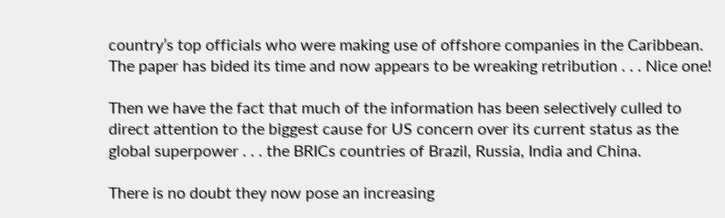country’s top officials who were making use of offshore companies in the Caribbean. The paper has bided its time and now appears to be wreaking retribution . . . Nice one!

Then we have the fact that much of the information has been selectively culled to direct attention to the biggest cause for US concern over its current status as the global superpower . . . the BRICs countries of Brazil, Russia, India and China.

There is no doubt they now pose an increasing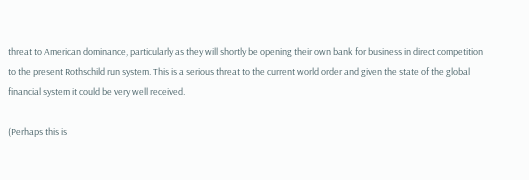threat to American dominance, particularly as they will shortly be opening their own bank for business in direct competition to the present Rothschild run system. This is a serious threat to the current world order and given the state of the global financial system it could be very well received.

(Perhaps this is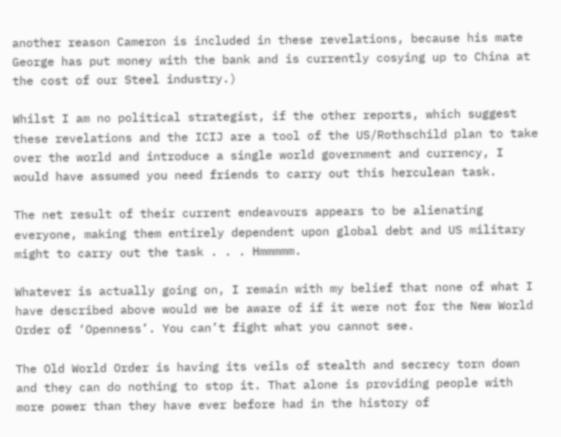another reason Cameron is included in these revelations, because his mate George has put money with the bank and is currently cosying up to China at the cost of our Steel industry.)

Whilst I am no political strategist, if the other reports, which suggest these revelations and the ICIJ are a tool of the US/Rothschild plan to take over the world and introduce a single world government and currency, I would have assumed you need friends to carry out this herculean task.

The net result of their current endeavours appears to be alienating everyone, making them entirely dependent upon global debt and US military might to carry out the task . . . Hmmmmm.

Whatever is actually going on, I remain with my belief that none of what I have described above would we be aware of if it were not for the New World Order of ‘Openness’. You can’t fight what you cannot see.

The Old World Order is having its veils of stealth and secrecy torn down and they can do nothing to stop it. That alone is providing people with more power than they have ever before had in the history of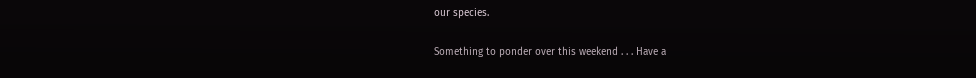our species.

Something to ponder over this weekend . . . Have a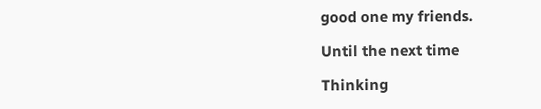good one my friends.

Until the next time

Thinking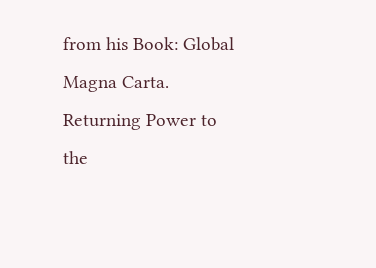from his Book: Global Magna Carta. Returning Power to the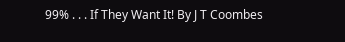99% . . . If They Want It! By J T Coombes